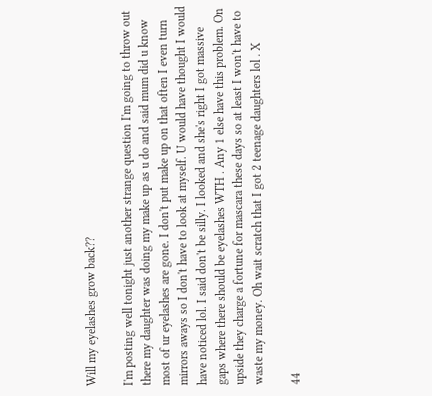Will my eyelashes grow back??

I'm posting well tonight just another strange question I'm going to throw out there my daughter was doing my make up as u do and said mum did u know most of ur eyelashes are gone. I don't put make up on that often I even turn mirrors aways so I don't have to look at myself. U would have thought I would have noticed lol. I said don't be silly. I looked and she's right I got massive gaps where there should be eyelashes WTH . Any 1 else have this problem. On upside they charge a fortune for mascara these days so at least I won't have to waste my money. Oh wait scratch that I got 2 teenage daughters lol . X

44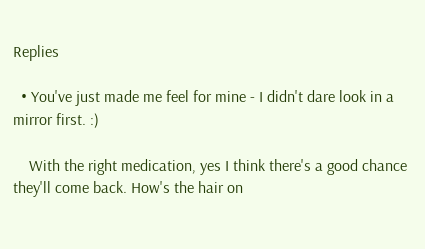Replies

  • You've just made me feel for mine - I didn't dare look in a mirror first. :)

    With the right medication, yes I think there's a good chance they'll come back. How's the hair on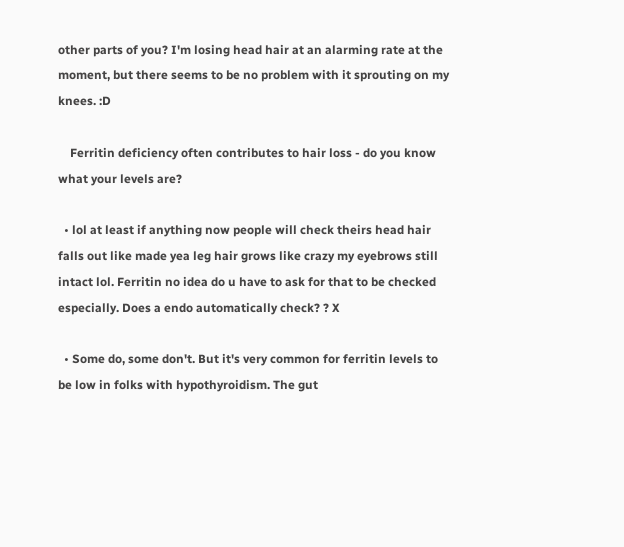other parts of you? I'm losing head hair at an alarming rate at the moment, but there seems to be no problem with it sprouting on my knees. :D

    Ferritin deficiency often contributes to hair loss - do you know what your levels are?

  • lol at least if anything now people will check theirs head hair falls out like made yea leg hair grows like crazy my eyebrows still intact lol. Ferritin no idea do u have to ask for that to be checked especially. Does a endo automatically check? ? X

  • Some do, some don't. But it's very common for ferritin levels to be low in folks with hypothyroidism. The gut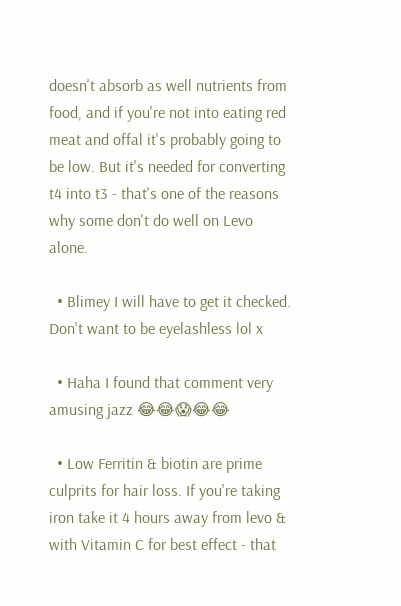doesn't absorb as well nutrients from food, and if you're not into eating red meat and offal it's probably going to be low. But it's needed for converting t4 into t3 - that's one of the reasons why some don't do well on Levo alone.

  • Blimey I will have to get it checked. Don't want to be eyelashless lol x

  • Haha I found that comment very amusing jazz 😂😂😱😂😂

  • Low Ferritin & biotin are prime culprits for hair loss. If you're taking iron take it 4 hours away from levo & with Vitamin C for best effect - that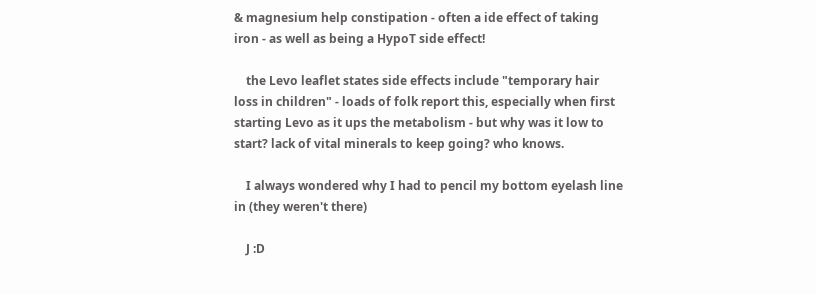& magnesium help constipation - often a ide effect of taking iron - as well as being a HypoT side effect!

    the Levo leaflet states side effects include "temporary hair loss in children" - loads of folk report this, especially when first starting Levo as it ups the metabolism - but why was it low to start? lack of vital minerals to keep going? who knows.

    I always wondered why I had to pencil my bottom eyelash line in (they weren't there)

    J :D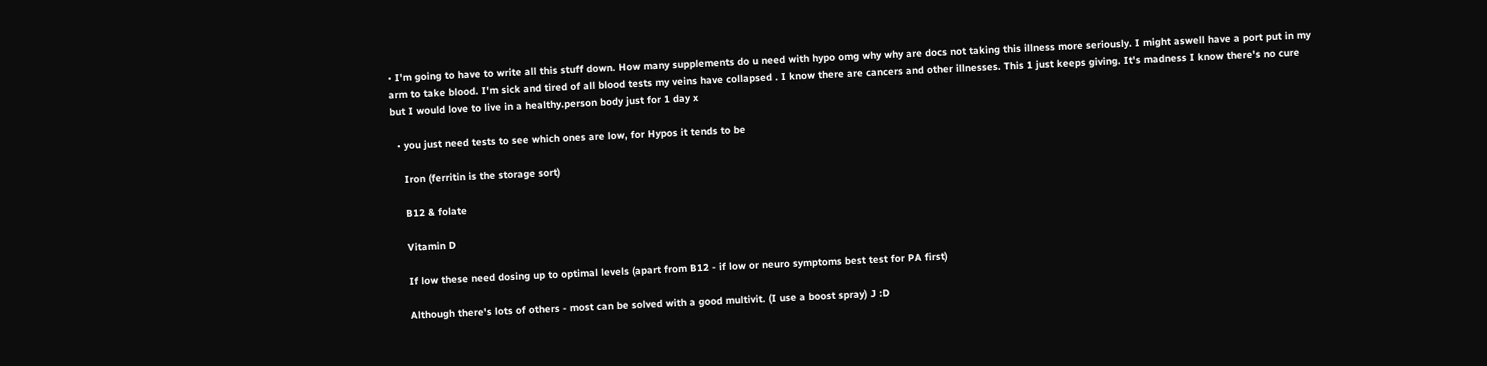• I'm going to have to write all this stuff down. How many supplements do u need with hypo omg why why are docs not taking this illness more seriously. I might aswell have a port put in my arm to take blood. I'm sick and tired of all blood tests my veins have collapsed . I know there are cancers and other illnesses. This 1 just keeps giving. It's madness I know there's no cure but I would love to live in a healthy.person body just for 1 day x

  • you just need tests to see which ones are low, for Hypos it tends to be

    Iron (ferritin is the storage sort)

    B12 & folate

    Vitamin D

    If low these need dosing up to optimal levels (apart from B12 - if low or neuro symptoms best test for PA first)

    Although there's lots of others - most can be solved with a good multivit. (I use a boost spray) J :D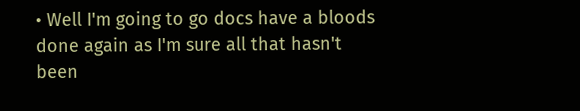• Well I'm going to go docs have a bloods done again as I'm sure all that hasn't been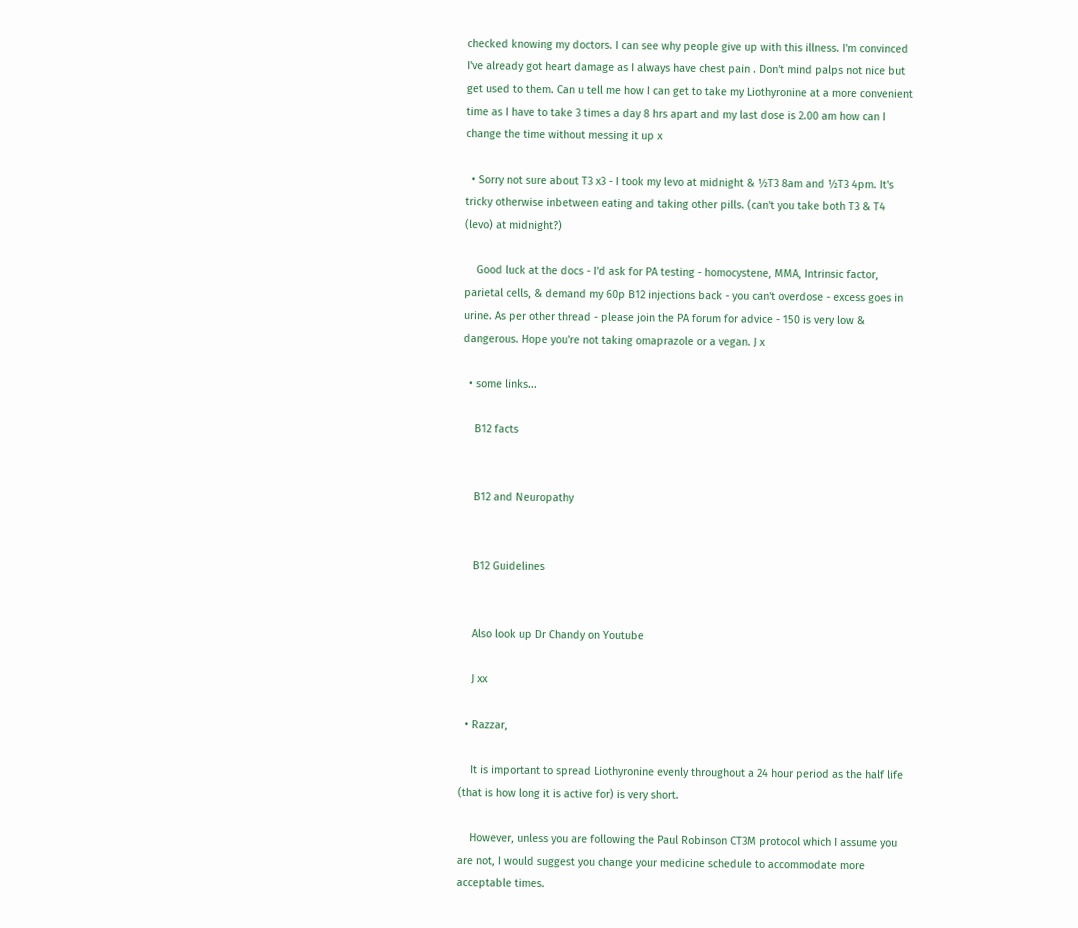checked knowing my doctors. I can see why people give up with this illness. I'm convinced I've already got heart damage as I always have chest pain . Don't mind palps not nice but get used to them. Can u tell me how I can get to take my Liothyronine at a more convenient time as I have to take 3 times a day 8 hrs apart and my last dose is 2.00 am how can I change the time without messing it up x

  • Sorry not sure about T3 x3 - I took my levo at midnight & ½T3 8am and ½T3 4pm. It's tricky otherwise inbetween eating and taking other pills. (can't you take both T3 & T4 (levo) at midnight?)

    Good luck at the docs - I'd ask for PA testing - homocystene, MMA, Intrinsic factor, parietal cells, & demand my 60p B12 injections back - you can't overdose - excess goes in urine. As per other thread - please join the PA forum for advice - 150 is very low & dangerous. Hope you're not taking omaprazole or a vegan. J x

  • some links...

    B12 facts


    B12 and Neuropathy


    B12 Guidelines


    Also look up Dr Chandy on Youtube

    J xx

  • Razzar,

    It is important to spread Liothyronine evenly throughout a 24 hour period as the half life (that is how long it is active for) is very short.

    However, unless you are following the Paul Robinson CT3M protocol which I assume you are not, I would suggest you change your medicine schedule to accommodate more acceptable times.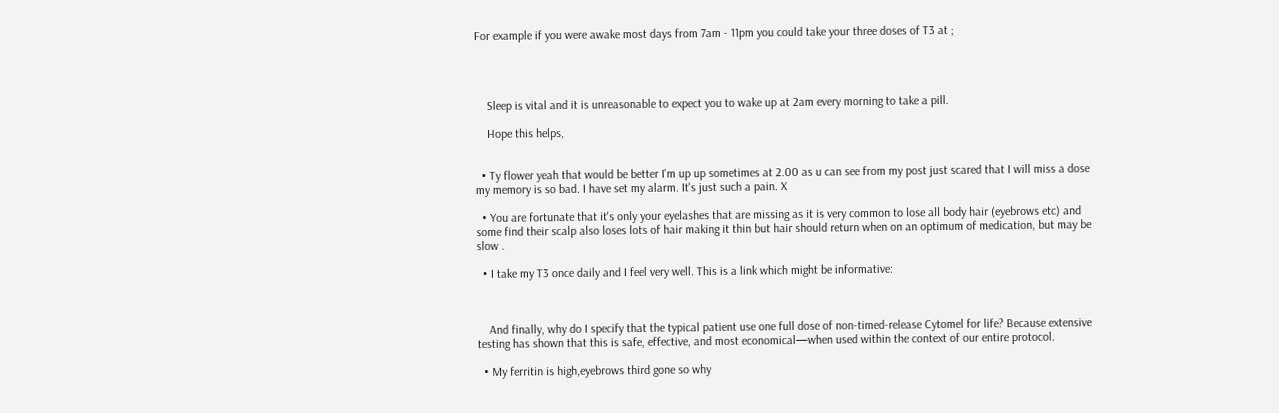For example if you were awake most days from 7am - 11pm you could take your three doses of T3 at ;




    Sleep is vital and it is unreasonable to expect you to wake up at 2am every morning to take a pill.

    Hope this helps,


  • Ty flower yeah that would be better I'm up up sometimes at 2.00 as u can see from my post just scared that I will miss a dose my memory is so bad. I have set my alarm. It's just such a pain. X

  • You are fortunate that it's only your eyelashes that are missing as it is very common to lose all body hair (eyebrows etc) and some find their scalp also loses lots of hair making it thin but hair should return when on an optimum of medication, but may be slow .

  • I take my T3 once daily and I feel very well. This is a link which might be informative:



    And finally, why do I specify that the typical patient use one full dose of non-timed-release Cytomel for life? Because extensive testing has shown that this is safe, effective, and most economical—when used within the context of our entire protocol.

  • My ferritin is high,eyebrows third gone so why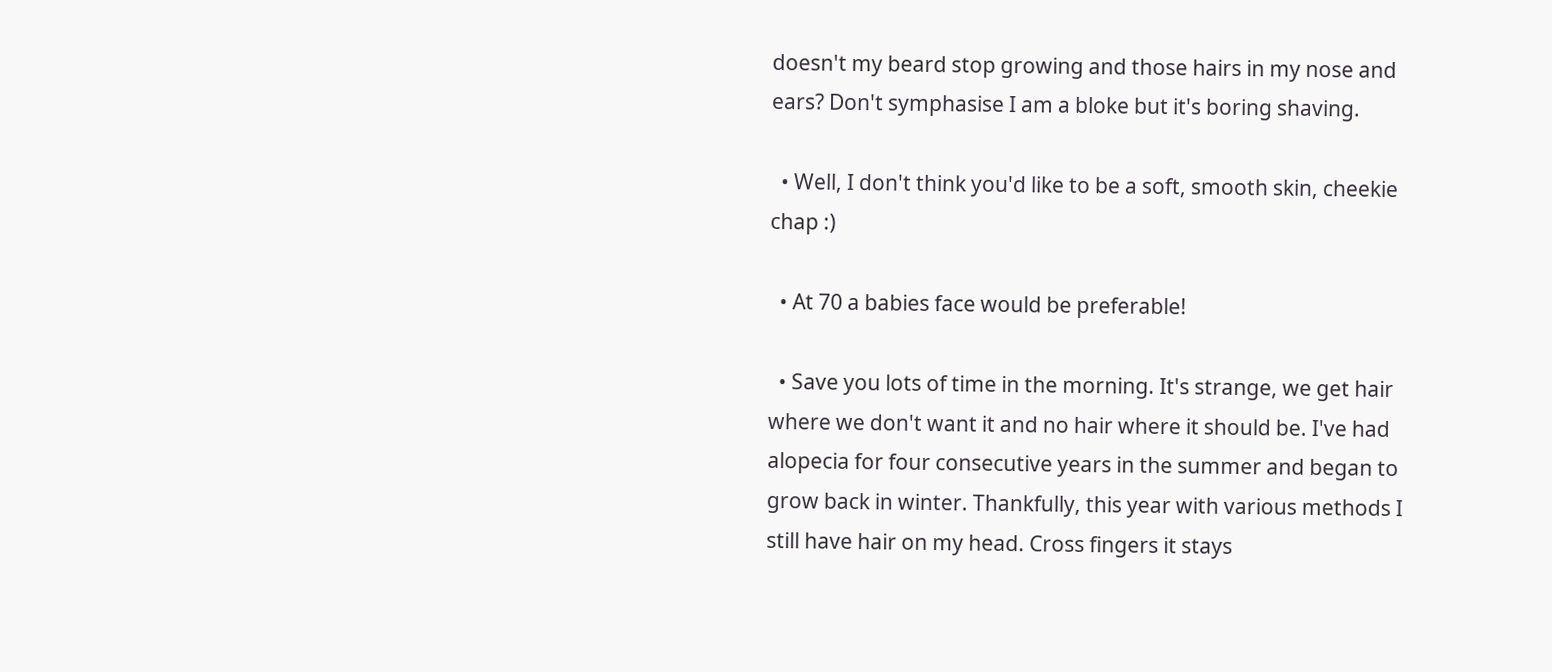doesn't my beard stop growing and those hairs in my nose and ears? Don't symphasise I am a bloke but it's boring shaving.

  • Well, I don't think you'd like to be a soft, smooth skin, cheekie chap :)

  • At 70 a babies face would be preferable!

  • Save you lots of time in the morning. It's strange, we get hair where we don't want it and no hair where it should be. I've had alopecia for four consecutive years in the summer and began to grow back in winter. Thankfully, this year with various methods I still have hair on my head. Cross fingers it stays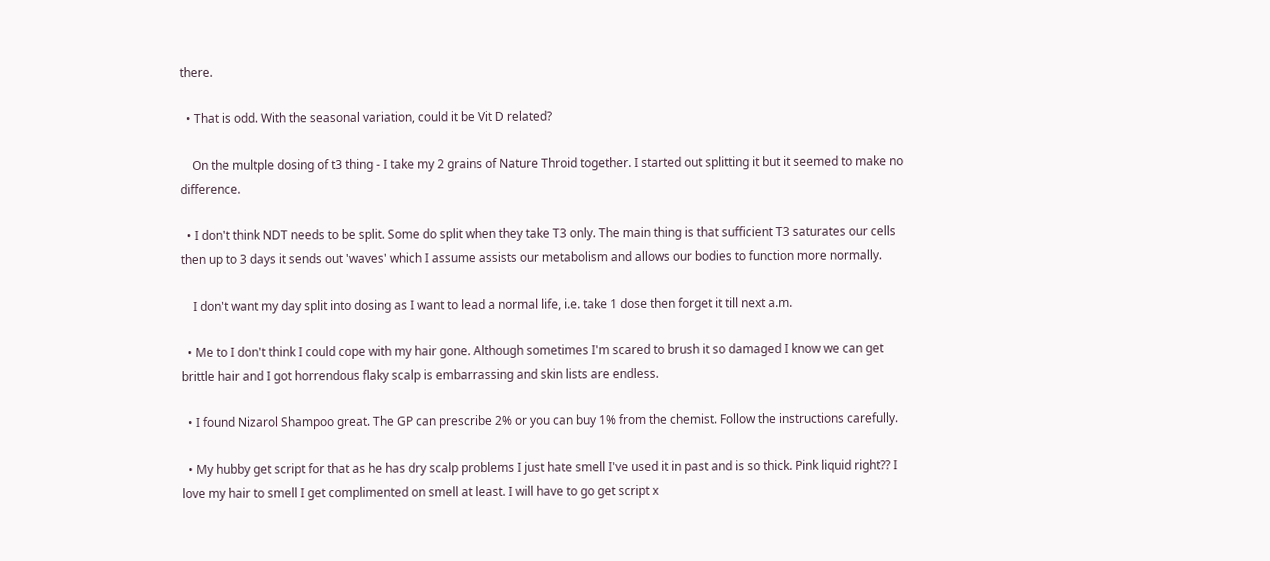there.

  • That is odd. With the seasonal variation, could it be Vit D related?

    On the multple dosing of t3 thing - I take my 2 grains of Nature Throid together. I started out splitting it but it seemed to make no difference.

  • I don't think NDT needs to be split. Some do split when they take T3 only. The main thing is that sufficient T3 saturates our cells then up to 3 days it sends out 'waves' which I assume assists our metabolism and allows our bodies to function more normally.

    I don't want my day split into dosing as I want to lead a normal life, i.e. take 1 dose then forget it till next a.m.

  • Me to I don't think I could cope with my hair gone. Although sometimes I'm scared to brush it so damaged I know we can get brittle hair and I got horrendous flaky scalp is embarrassing and skin lists are endless.

  • I found Nizarol Shampoo great. The GP can prescribe 2% or you can buy 1% from the chemist. Follow the instructions carefully.

  • My hubby get script for that as he has dry scalp problems I just hate smell I've used it in past and is so thick. Pink liquid right?? I love my hair to smell I get complimented on smell at least. I will have to go get script x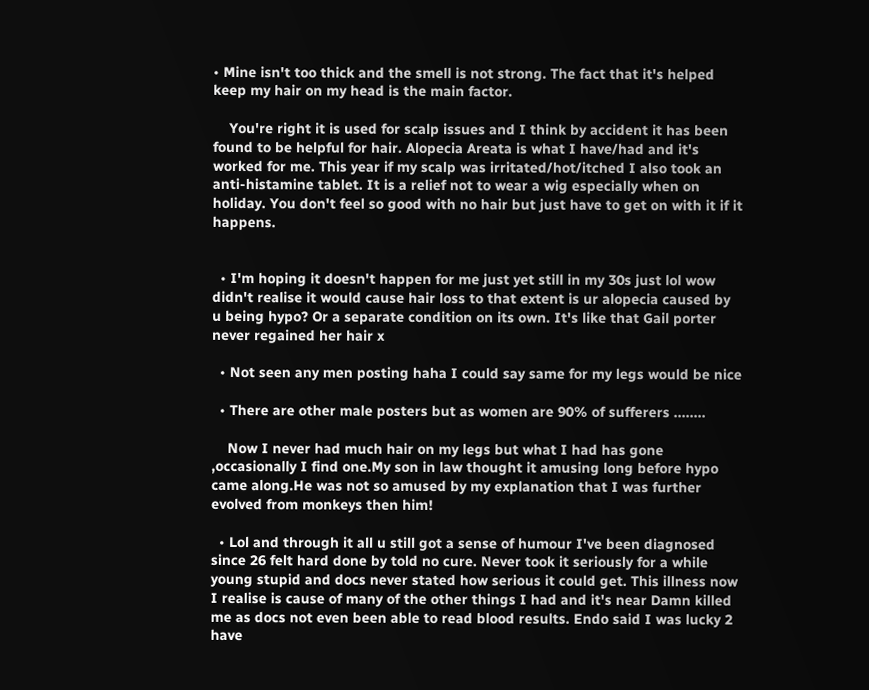• Mine isn't too thick and the smell is not strong. The fact that it's helped keep my hair on my head is the main factor.

    You're right it is used for scalp issues and I think by accident it has been found to be helpful for hair. Alopecia Areata is what I have/had and it's worked for me. This year if my scalp was irritated/hot/itched I also took an anti-histamine tablet. It is a relief not to wear a wig especially when on holiday. You don't feel so good with no hair but just have to get on with it if it happens.


  • I'm hoping it doesn't happen for me just yet still in my 30s just lol wow didn't realise it would cause hair loss to that extent is ur alopecia caused by u being hypo? Or a separate condition on its own. It's like that Gail porter never regained her hair x

  • Not seen any men posting haha I could say same for my legs would be nice

  • There are other male posters but as women are 90% of sufferers ........

    Now I never had much hair on my legs but what I had has gone ,occasionally I find one.My son in law thought it amusing long before hypo came along.He was not so amused by my explanation that I was further evolved from monkeys then him!

  • Lol and through it all u still got a sense of humour I've been diagnosed since 26 felt hard done by told no cure. Never took it seriously for a while young stupid and docs never stated how serious it could get. This illness now I realise is cause of many of the other things I had and it's near Damn killed me as docs not even been able to read blood results. Endo said I was lucky 2 have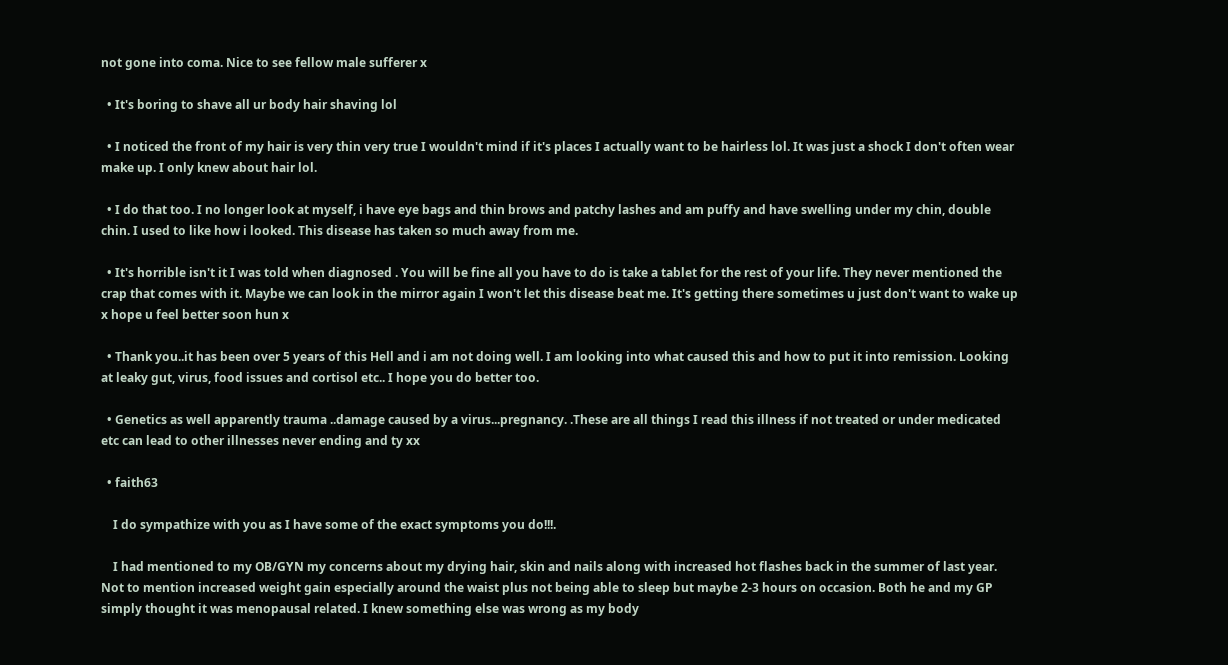not gone into coma. Nice to see fellow male sufferer x

  • It's boring to shave all ur body hair shaving lol

  • I noticed the front of my hair is very thin very true I wouldn't mind if it's places I actually want to be hairless lol. It was just a shock I don't often wear make up. I only knew about hair lol.

  • I do that too. I no longer look at myself, i have eye bags and thin brows and patchy lashes and am puffy and have swelling under my chin, double chin. I used to like how i looked. This disease has taken so much away from me.

  • It's horrible isn't it I was told when diagnosed . You will be fine all you have to do is take a tablet for the rest of your life. They never mentioned the crap that comes with it. Maybe we can look in the mirror again I won't let this disease beat me. It's getting there sometimes u just don't want to wake up x hope u feel better soon hun x

  • Thank you..it has been over 5 years of this Hell and i am not doing well. I am looking into what caused this and how to put it into remission. Looking at leaky gut, virus, food issues and cortisol etc.. I hope you do better too.

  • Genetics as well apparently trauma ..damage caused by a virus...pregnancy. .These are all things I read this illness if not treated or under medicated etc can lead to other illnesses never ending and ty xx

  • faith63

    I do sympathize with you as I have some of the exact symptoms you do!!!.

    I had mentioned to my OB/GYN my concerns about my drying hair, skin and nails along with increased hot flashes back in the summer of last year. Not to mention increased weight gain especially around the waist plus not being able to sleep but maybe 2-3 hours on occasion. Both he and my GP simply thought it was menopausal related. I knew something else was wrong as my body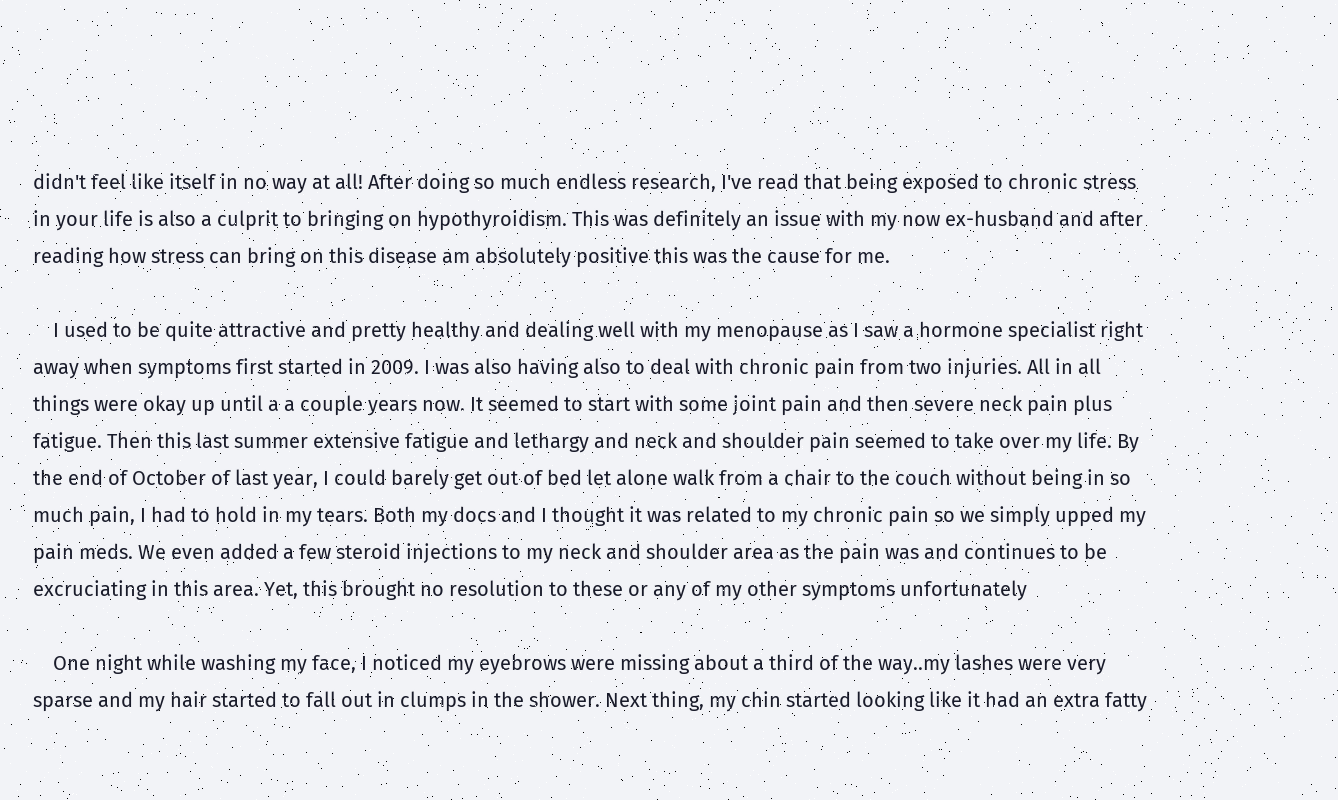didn't feel like itself in no way at all! After doing so much endless research, I've read that being exposed to chronic stress in your life is also a culprit to bringing on hypothyroidism. This was definitely an issue with my now ex-husband and after reading how stress can bring on this disease am absolutely positive this was the cause for me.

    I used to be quite attractive and pretty healthy and dealing well with my menopause as I saw a hormone specialist right away when symptoms first started in 2009. I was also having also to deal with chronic pain from two injuries. All in all things were okay up until a a couple years now. It seemed to start with some joint pain and then severe neck pain plus fatigue. Then this last summer extensive fatigue and lethargy and neck and shoulder pain seemed to take over my life. By the end of October of last year, I could barely get out of bed let alone walk from a chair to the couch without being in so much pain, I had to hold in my tears. Both my docs and I thought it was related to my chronic pain so we simply upped my pain meds. We even added a few steroid injections to my neck and shoulder area as the pain was and continues to be excruciating in this area. Yet, this brought no resolution to these or any of my other symptoms unfortunately

    One night while washing my face, I noticed my eyebrows were missing about a third of the way..my lashes were very sparse and my hair started to fall out in clumps in the shower. Next thing, my chin started looking like it had an extra fatty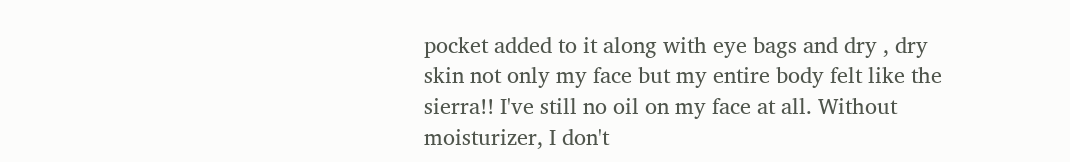pocket added to it along with eye bags and dry , dry skin not only my face but my entire body felt like the sierra!! I've still no oil on my face at all. Without moisturizer, I don't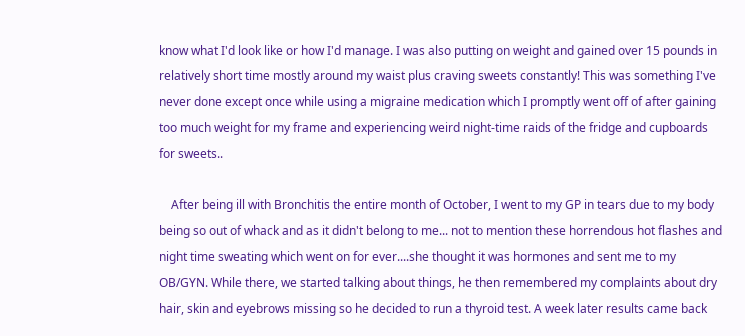know what I'd look like or how I'd manage. I was also putting on weight and gained over 15 pounds in relatively short time mostly around my waist plus craving sweets constantly! This was something I've never done except once while using a migraine medication which I promptly went off of after gaining too much weight for my frame and experiencing weird night-time raids of the fridge and cupboards for sweets..

    After being ill with Bronchitis the entire month of October, I went to my GP in tears due to my body being so out of whack and as it didn't belong to me... not to mention these horrendous hot flashes and night time sweating which went on for ever....she thought it was hormones and sent me to my OB/GYN. While there, we started talking about things, he then remembered my complaints about dry hair, skin and eyebrows missing so he decided to run a thyroid test. A week later results came back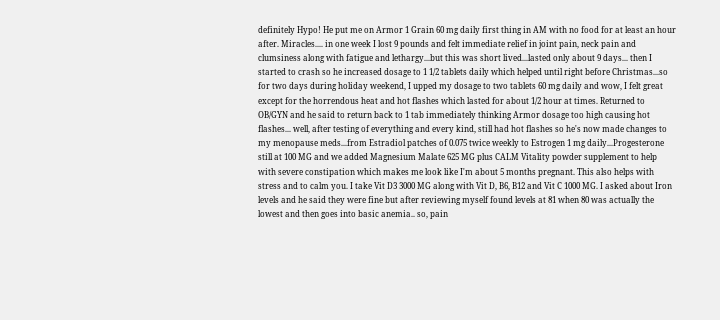definitely Hypo! He put me on Armor 1 Grain 60 mg daily first thing in AM with no food for at least an hour after. Miracles.... in one week I lost 9 pounds and felt immediate relief in joint pain, neck pain and clumsiness along with fatigue and lethargy...but this was short lived...lasted only about 9 days... then I started to crash so he increased dosage to 1 1/2 tablets daily which helped until right before Christmas...so for two days during holiday weekend, I upped my dosage to two tablets 60 mg daily and wow, I felt great except for the horrendous heat and hot flashes which lasted for about 1/2 hour at times. Returned to OB/GYN and he said to return back to 1 tab immediately thinking Armor dosage too high causing hot flashes... well, after testing of everything and every kind, still had hot flashes so he's now made changes to my menopause meds...from Estradiol patches of 0.075 twice weekly to Estrogen 1 mg daily...Progesterone still at 100 MG and we added Magnesium Malate 625 MG plus CALM Vitality powder supplement to help with severe constipation which makes me look like I'm about 5 months pregnant. This also helps with stress and to calm you. I take Vit D3 3000 MG along with Vit D, B6, B12 and Vit C 1000 MG. I asked about Iron levels and he said they were fine but after reviewing myself found levels at 81 when 80 was actually the lowest and then goes into basic anemia.. so, pain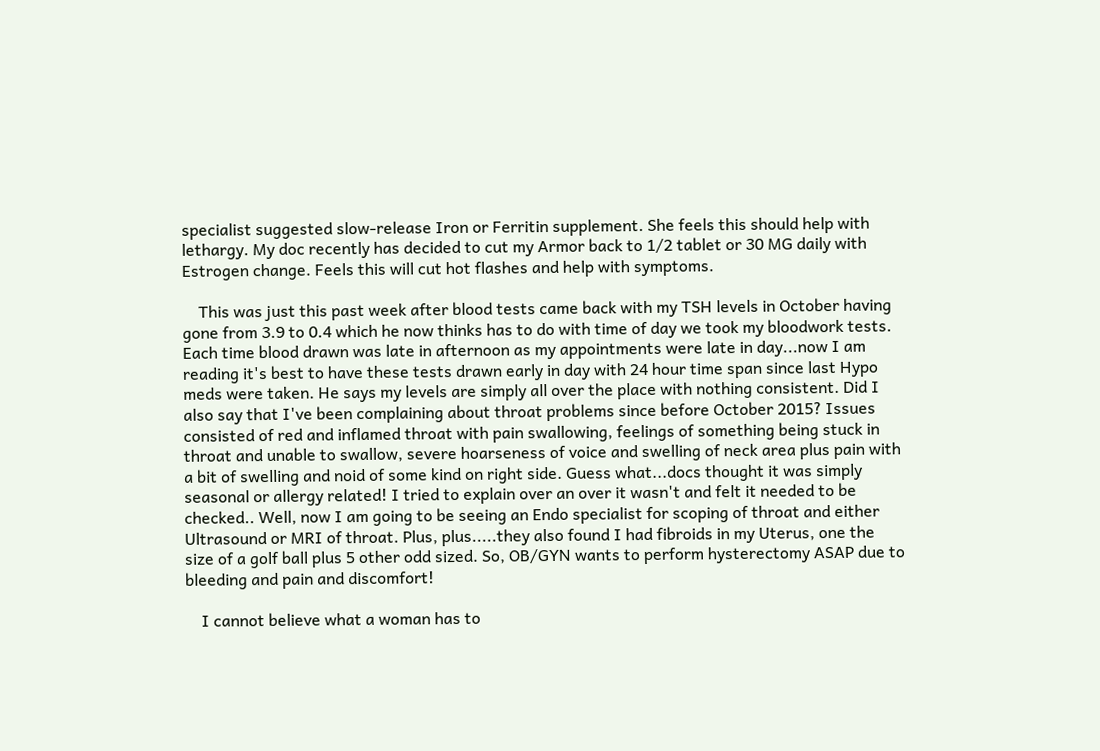specialist suggested slow-release Iron or Ferritin supplement. She feels this should help with lethargy. My doc recently has decided to cut my Armor back to 1/2 tablet or 30 MG daily with Estrogen change. Feels this will cut hot flashes and help with symptoms.

    This was just this past week after blood tests came back with my TSH levels in October having gone from 3.9 to 0.4 which he now thinks has to do with time of day we took my bloodwork tests. Each time blood drawn was late in afternoon as my appointments were late in day...now I am reading it's best to have these tests drawn early in day with 24 hour time span since last Hypo meds were taken. He says my levels are simply all over the place with nothing consistent. Did I also say that I've been complaining about throat problems since before October 2015? Issues consisted of red and inflamed throat with pain swallowing, feelings of something being stuck in throat and unable to swallow, severe hoarseness of voice and swelling of neck area plus pain with a bit of swelling and noid of some kind on right side. Guess what...docs thought it was simply seasonal or allergy related! I tried to explain over an over it wasn't and felt it needed to be checked.. Well, now I am going to be seeing an Endo specialist for scoping of throat and either Ultrasound or MRI of throat. Plus, plus.....they also found I had fibroids in my Uterus, one the size of a golf ball plus 5 other odd sized. So, OB/GYN wants to perform hysterectomy ASAP due to bleeding and pain and discomfort!

    I cannot believe what a woman has to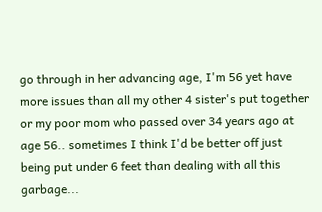go through in her advancing age, I'm 56 yet have more issues than all my other 4 sister's put together or my poor mom who passed over 34 years ago at age 56.. sometimes I think I'd be better off just being put under 6 feet than dealing with all this garbage...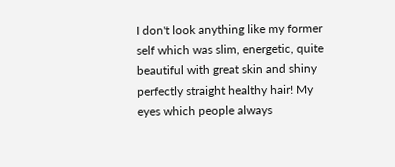I don't look anything like my former self which was slim, energetic, quite beautiful with great skin and shiny perfectly straight healthy hair! My eyes which people always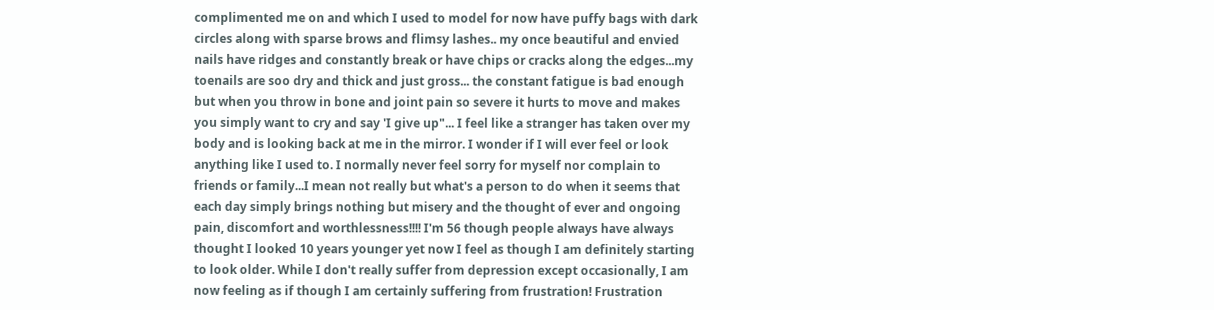complimented me on and which I used to model for now have puffy bags with dark circles along with sparse brows and flimsy lashes.. my once beautiful and envied nails have ridges and constantly break or have chips or cracks along the edges...my toenails are soo dry and thick and just gross... the constant fatigue is bad enough but when you throw in bone and joint pain so severe it hurts to move and makes you simply want to cry and say 'I give up"... I feel like a stranger has taken over my body and is looking back at me in the mirror. I wonder if I will ever feel or look anything like I used to. I normally never feel sorry for myself nor complain to friends or family...I mean not really but what's a person to do when it seems that each day simply brings nothing but misery and the thought of ever and ongoing pain, discomfort and worthlessness!!!! I'm 56 though people always have always thought I looked 10 years younger yet now I feel as though I am definitely starting to look older. While I don't really suffer from depression except occasionally, I am now feeling as if though I am certainly suffering from frustration! Frustration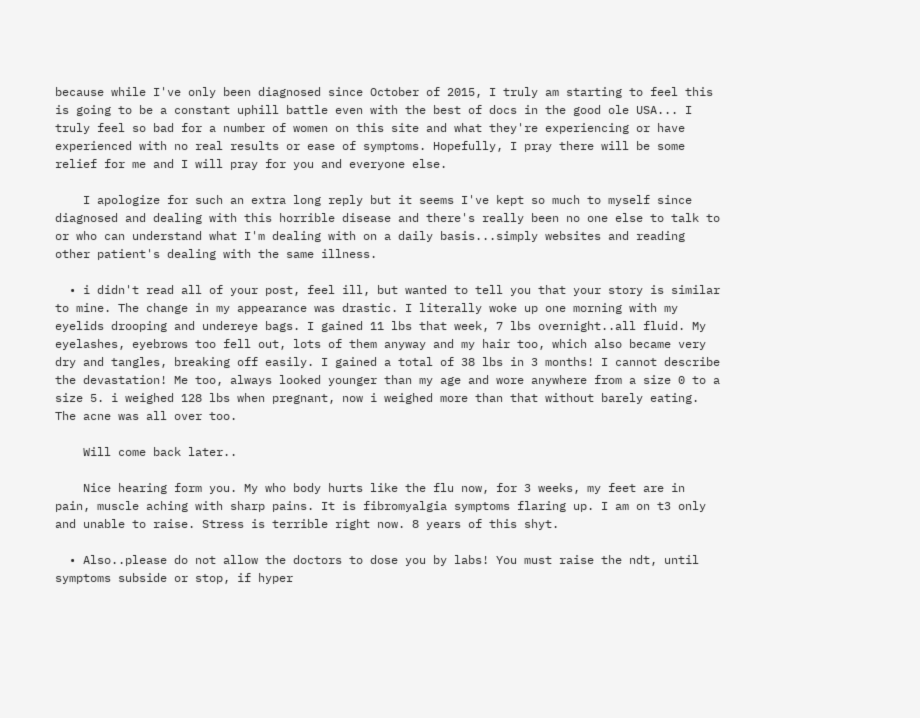because while I've only been diagnosed since October of 2015, I truly am starting to feel this is going to be a constant uphill battle even with the best of docs in the good ole USA... I truly feel so bad for a number of women on this site and what they're experiencing or have experienced with no real results or ease of symptoms. Hopefully, I pray there will be some relief for me and I will pray for you and everyone else.

    I apologize for such an extra long reply but it seems I've kept so much to myself since diagnosed and dealing with this horrible disease and there's really been no one else to talk to or who can understand what I'm dealing with on a daily basis...simply websites and reading other patient's dealing with the same illness.

  • i didn't read all of your post, feel ill, but wanted to tell you that your story is similar to mine. The change in my appearance was drastic. I literally woke up one morning with my eyelids drooping and undereye bags. I gained 11 lbs that week, 7 lbs overnight..all fluid. My eyelashes, eyebrows too fell out, lots of them anyway and my hair too, which also became very dry and tangles, breaking off easily. I gained a total of 38 lbs in 3 months! I cannot describe the devastation! Me too, always looked younger than my age and wore anywhere from a size 0 to a size 5. i weighed 128 lbs when pregnant, now i weighed more than that without barely eating. The acne was all over too.

    Will come back later..

    Nice hearing form you. My who body hurts like the flu now, for 3 weeks, my feet are in pain, muscle aching with sharp pains. It is fibromyalgia symptoms flaring up. I am on t3 only and unable to raise. Stress is terrible right now. 8 years of this shyt.

  • Also..please do not allow the doctors to dose you by labs! You must raise the ndt, until symptoms subside or stop, if hyper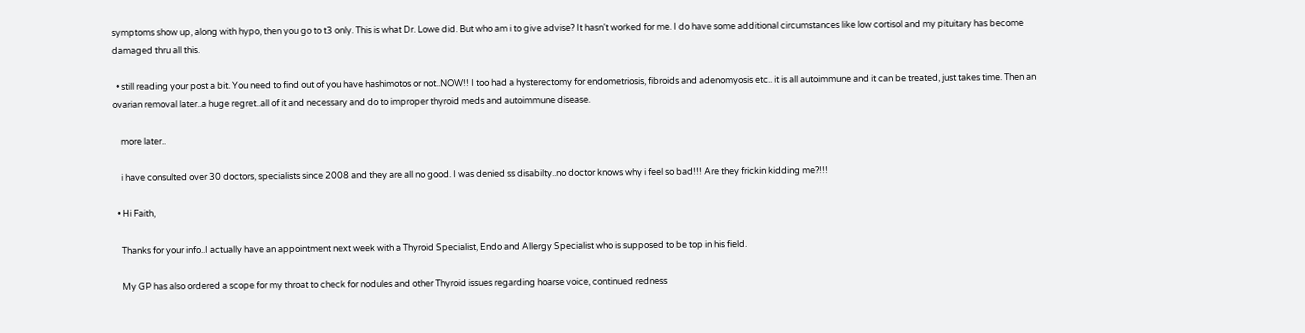symptoms show up, along with hypo, then you go to t3 only. This is what Dr. Lowe did. But who am i to give advise? It hasn't worked for me. I do have some additional circumstances like low cortisol and my pituitary has become damaged thru all this.

  • still reading your post a bit. You need to find out of you have hashimotos or not..NOW!! I too had a hysterectomy for endometriosis, fibroids and adenomyosis etc.. it is all autoimmune and it can be treated, just takes time. Then an ovarian removal later..a huge regret..all of it and necessary and do to improper thyroid meds and autoimmune disease.

    more later..

    i have consulted over 30 doctors, specialists since 2008 and they are all no good. I was denied ss disabilty..no doctor knows why i feel so bad!!! Are they frickin kidding me?!!!

  • Hi Faith,

    Thanks for your info..I actually have an appointment next week with a Thyroid Specialist, Endo and Allergy Specialist who is supposed to be top in his field.

    My GP has also ordered a scope for my throat to check for nodules and other Thyroid issues regarding hoarse voice, continued redness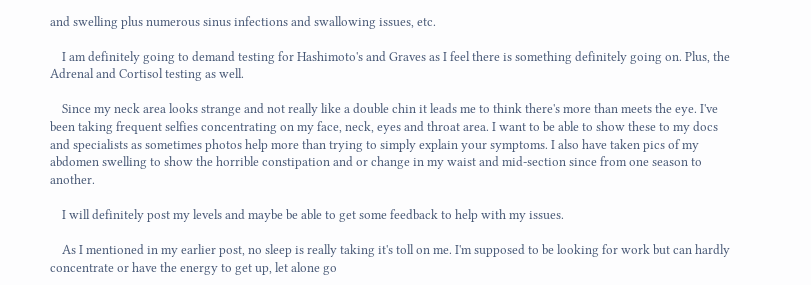and swelling plus numerous sinus infections and swallowing issues, etc.

    I am definitely going to demand testing for Hashimoto's and Graves as I feel there is something definitely going on. Plus, the Adrenal and Cortisol testing as well.

    Since my neck area looks strange and not really like a double chin it leads me to think there's more than meets the eye. I've been taking frequent selfies concentrating on my face, neck, eyes and throat area. I want to be able to show these to my docs and specialists as sometimes photos help more than trying to simply explain your symptoms. I also have taken pics of my abdomen swelling to show the horrible constipation and or change in my waist and mid-section since from one season to another.

    I will definitely post my levels and maybe be able to get some feedback to help with my issues.

    As I mentioned in my earlier post, no sleep is really taking it's toll on me. I'm supposed to be looking for work but can hardly concentrate or have the energy to get up, let alone go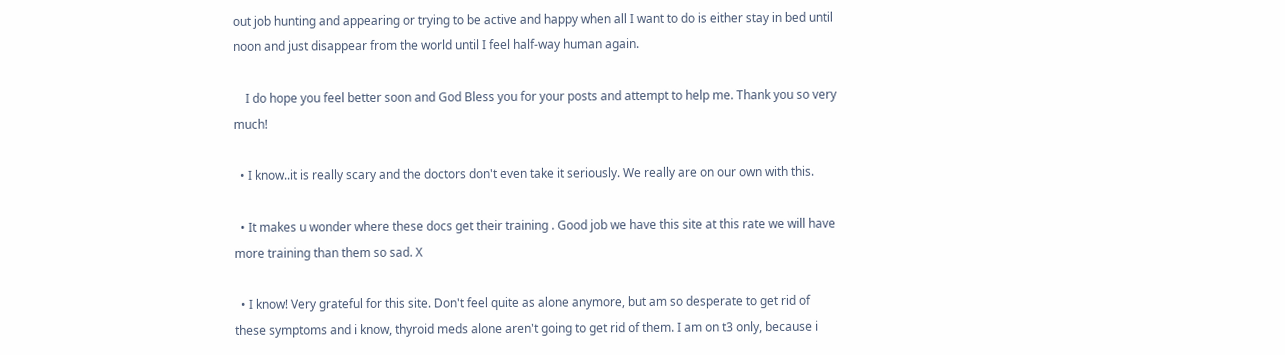out job hunting and appearing or trying to be active and happy when all I want to do is either stay in bed until noon and just disappear from the world until I feel half-way human again.

    I do hope you feel better soon and God Bless you for your posts and attempt to help me. Thank you so very much!

  • I know..it is really scary and the doctors don't even take it seriously. We really are on our own with this.

  • It makes u wonder where these docs get their training . Good job we have this site at this rate we will have more training than them so sad. X

  • I know! Very grateful for this site. Don't feel quite as alone anymore, but am so desperate to get rid of these symptoms and i know, thyroid meds alone aren't going to get rid of them. I am on t3 only, because i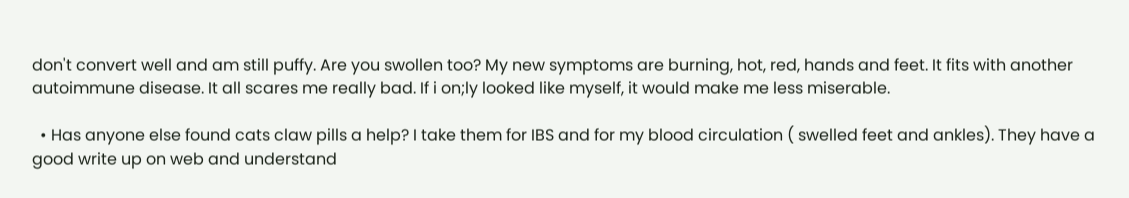don't convert well and am still puffy. Are you swollen too? My new symptoms are burning, hot, red, hands and feet. It fits with another autoimmune disease. It all scares me really bad. If i on;ly looked like myself, it would make me less miserable.

  • Has anyone else found cats claw pills a help? I take them for IBS and for my blood circulation ( swelled feet and ankles). They have a good write up on web and understand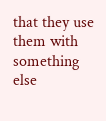that they use them with something else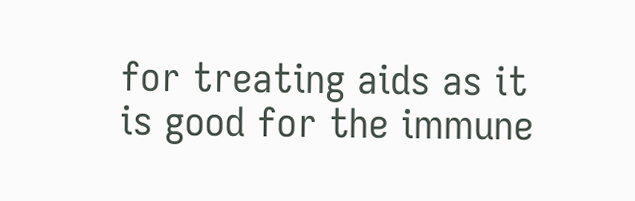for treating aids as it is good for the immune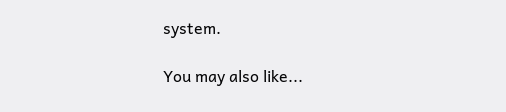system.

You may also like...